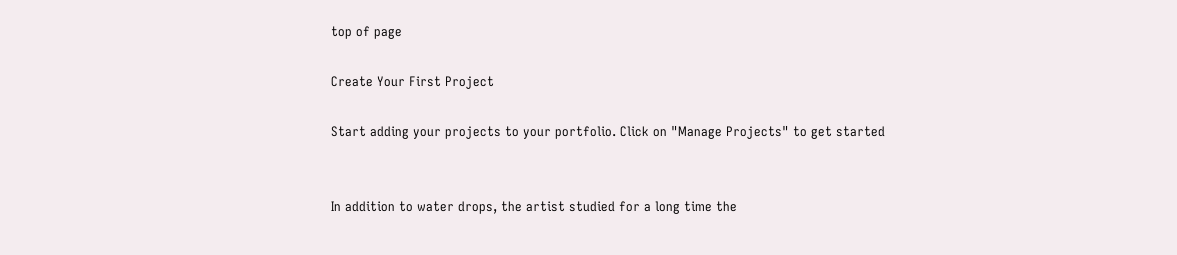top of page

Create Your First Project

Start adding your projects to your portfolio. Click on "Manage Projects" to get started


In addition to water drops, the artist studied for a long time the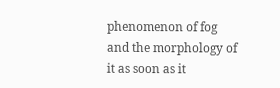phenomenon of fog and the morphology of it as soon as it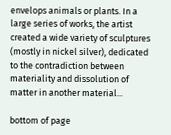envelops animals or plants. In a large series of works, the artist created a wide variety of sculptures (mostly in nickel silver), dedicated to the contradiction between materiality and dissolution of matter in another material...

bottom of page